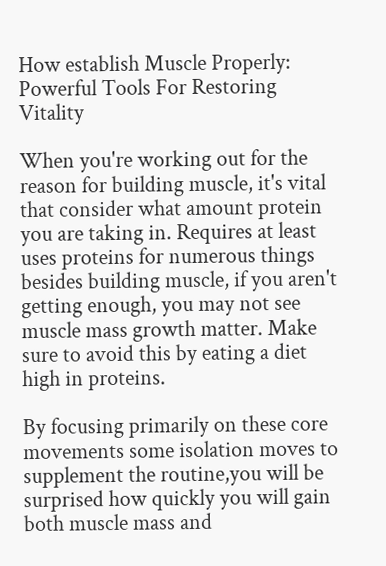How establish Muscle Properly: Powerful Tools For Restoring Vitality

When you're working out for the reason for building muscle, it's vital that consider what amount protein you are taking in. Requires at least uses proteins for numerous things besides building muscle, if you aren't getting enough, you may not see muscle mass growth matter. Make sure to avoid this by eating a diet high in proteins.

By focusing primarily on these core movements some isolation moves to supplement the routine,you will be surprised how quickly you will gain both muscle mass and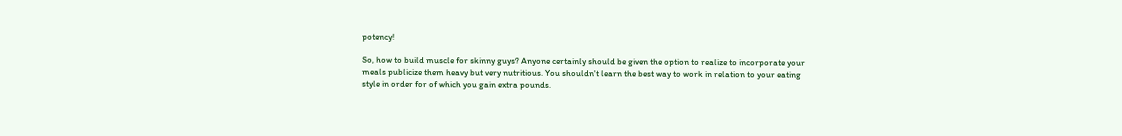potency!

So, how to build muscle for skinny guys? Anyone certainly should be given the option to realize to incorporate your meals publicize them heavy but very nutritious. You shouldn't learn the best way to work in relation to your eating style in order for of which you gain extra pounds.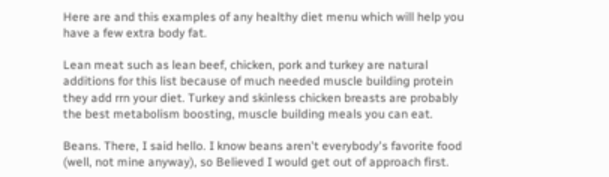Here are and this examples of any healthy diet menu which will help you have a few extra body fat.

Lean meat such as lean beef, chicken, pork and turkey are natural additions for this list because of much needed muscle building protein they add rrn your diet. Turkey and skinless chicken breasts are probably the best metabolism boosting, muscle building meals you can eat.

Beans. There, I said hello. I know beans aren't everybody's favorite food (well, not mine anyway), so Believed I would get out of approach first.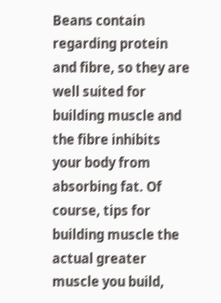Beans contain regarding protein and fibre, so they are well suited for building muscle and the fibre inhibits your body from absorbing fat. Of course, tips for building muscle the actual greater muscle you build,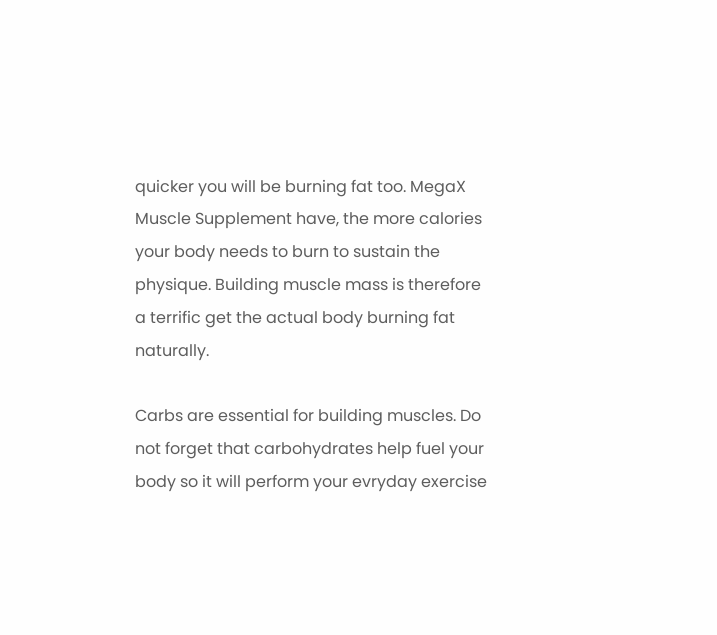quicker you will be burning fat too. MegaX Muscle Supplement have, the more calories your body needs to burn to sustain the physique. Building muscle mass is therefore a terrific get the actual body burning fat naturally.

Carbs are essential for building muscles. Do not forget that carbohydrates help fuel your body so it will perform your evryday exercise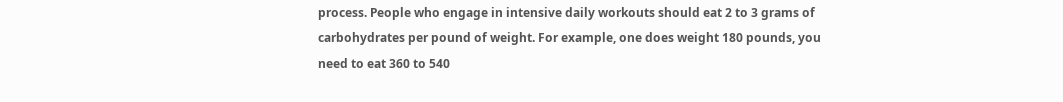process. People who engage in intensive daily workouts should eat 2 to 3 grams of carbohydrates per pound of weight. For example, one does weight 180 pounds, you need to eat 360 to 540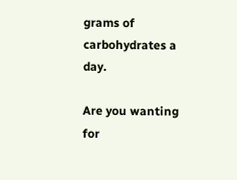grams of carbohydrates a day.

Are you wanting for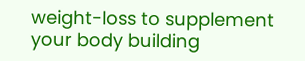weight-loss to supplement your body building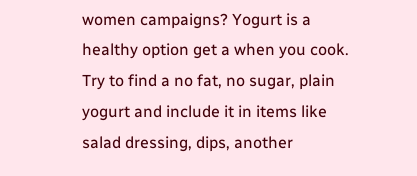women campaigns? Yogurt is a healthy option get a when you cook. Try to find a no fat, no sugar, plain yogurt and include it in items like salad dressing, dips, another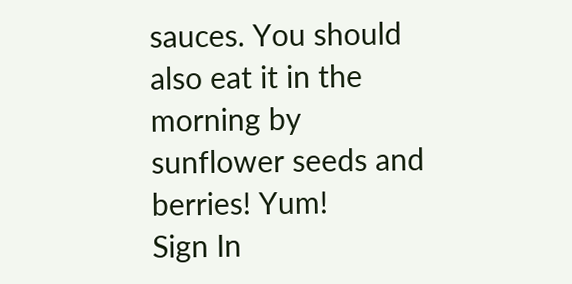sauces. You should also eat it in the morning by sunflower seeds and berries! Yum!
Sign In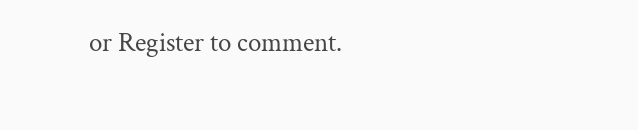or Register to comment.